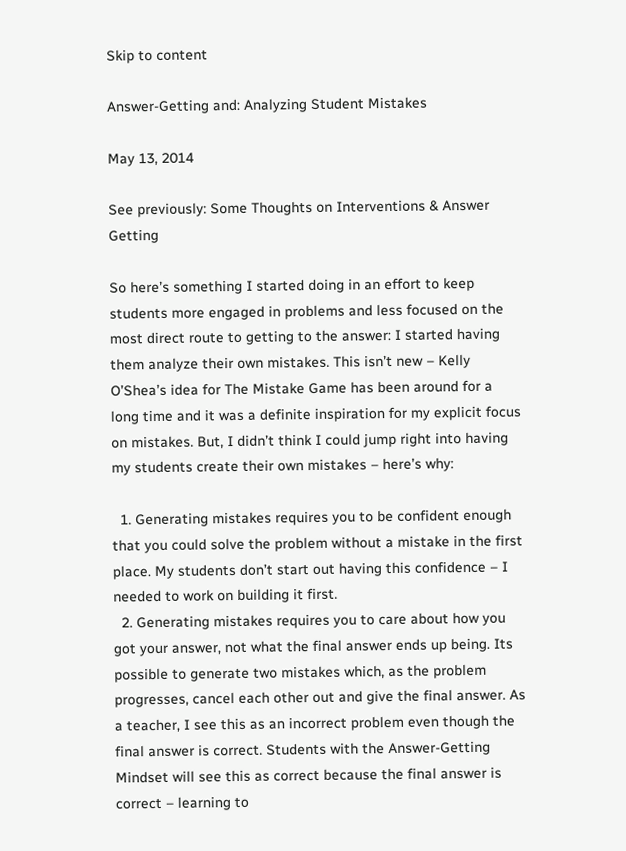Skip to content

Answer-Getting and: Analyzing Student Mistakes

May 13, 2014

See previously: Some Thoughts on Interventions & Answer Getting

So here’s something I started doing in an effort to keep students more engaged in problems and less focused on the most direct route to getting to the answer: I started having them analyze their own mistakes. This isn’t new – Kelly O’Shea’s idea for The Mistake Game has been around for a long time and it was a definite inspiration for my explicit focus on mistakes. But, I didn’t think I could jump right into having my students create their own mistakes – here’s why:

  1. Generating mistakes requires you to be confident enough that you could solve the problem without a mistake in the first place. My students don’t start out having this confidence – I needed to work on building it first.
  2. Generating mistakes requires you to care about how you got your answer, not what the final answer ends up being. Its possible to generate two mistakes which, as the problem progresses, cancel each other out and give the final answer. As a teacher, I see this as an incorrect problem even though the final answer is correct. Students with the Answer-Getting Mindset will see this as correct because the final answer is correct – learning to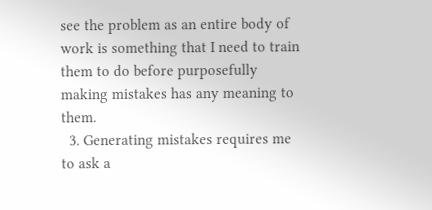see the problem as an entire body of work is something that I need to train them to do before purposefully making mistakes has any meaning to them.
  3. Generating mistakes requires me to ask a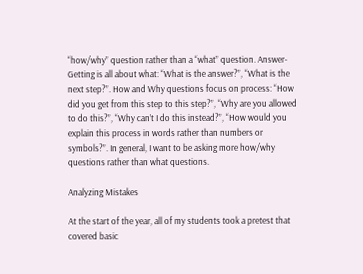“how/why” question rather than a “what” question. Answer-Getting is all about what: “What is the answer?”, “What is the next step?”. How and Why questions focus on process: “How did you get from this step to this step?”, “Why are you allowed to do this?”, “Why can’t I do this instead?”, “How would you explain this process in words rather than numbers or symbols?”. In general, I want to be asking more how/why questions rather than what questions.

Analyzing Mistakes

At the start of the year, all of my students took a pretest that covered basic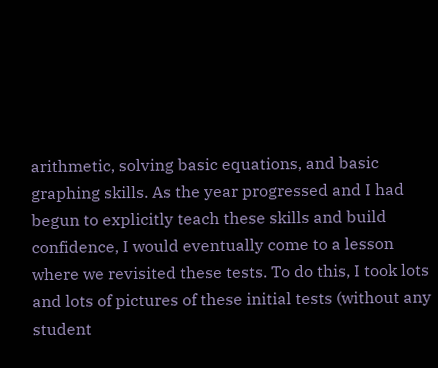arithmetic, solving basic equations, and basic graphing skills. As the year progressed and I had begun to explicitly teach these skills and build confidence, I would eventually come to a lesson where we revisited these tests. To do this, I took lots and lots of pictures of these initial tests (without any student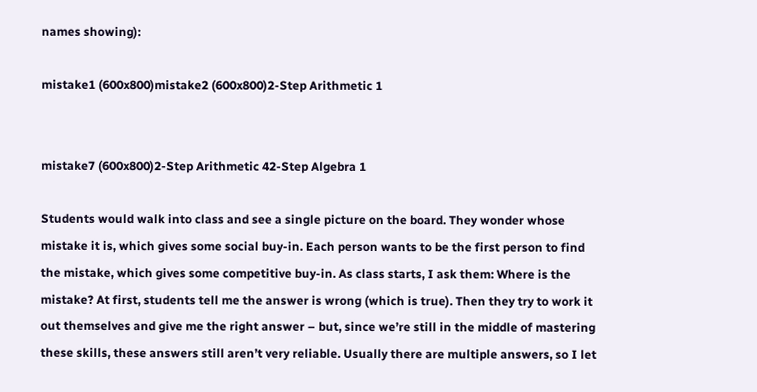names showing):

mistake1 (600x800)mistake2 (600x800)2-Step Arithmetic 1


mistake7 (600x800)2-Step Arithmetic 42-Step Algebra 1

Students would walk into class and see a single picture on the board. They wonder whose mistake it is, which gives some social buy-in. Each person wants to be the first person to find the mistake, which gives some competitive buy-in. As class starts, I ask them: Where is the mistake? At first, students tell me the answer is wrong (which is true). Then they try to work it out themselves and give me the right answer – but, since we’re still in the middle of mastering these skills, these answers still aren’t very reliable. Usually there are multiple answers, so I let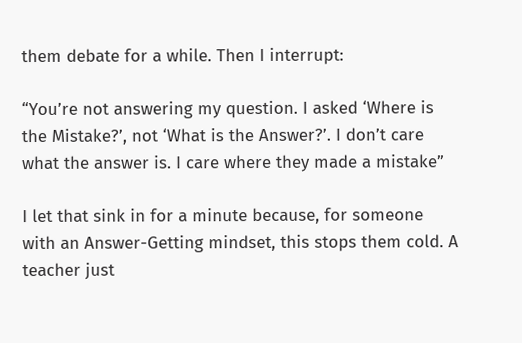them debate for a while. Then I interrupt:

“You’re not answering my question. I asked ‘Where is the Mistake?’, not ‘What is the Answer?’. I don’t care what the answer is. I care where they made a mistake”

I let that sink in for a minute because, for someone with an Answer-Getting mindset, this stops them cold. A teacher just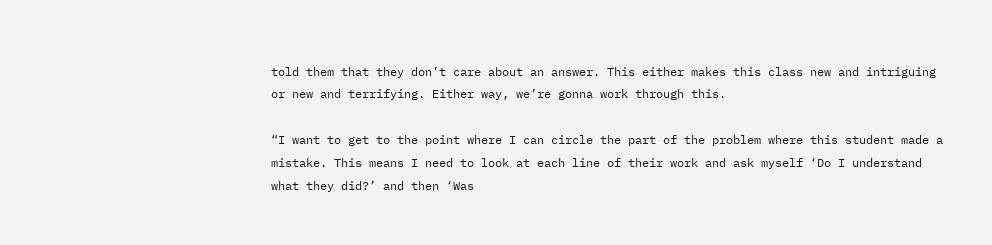told them that they don’t care about an answer. This either makes this class new and intriguing or new and terrifying. Either way, we’re gonna work through this.

“I want to get to the point where I can circle the part of the problem where this student made a mistake. This means I need to look at each line of their work and ask myself ‘Do I understand what they did?’ and then ‘Was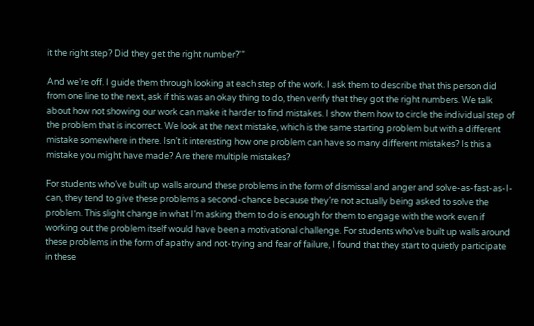it the right step? Did they get the right number?'”

And we’re off. I guide them through looking at each step of the work. I ask them to describe that this person did from one line to the next, ask if this was an okay thing to do, then verify that they got the right numbers. We talk about how not showing our work can make it harder to find mistakes. I show them how to circle the individual step of the problem that is incorrect. We look at the next mistake, which is the same starting problem but with a different mistake somewhere in there. Isn’t it interesting how one problem can have so many different mistakes? Is this a mistake you might have made? Are there multiple mistakes?

For students who’ve built up walls around these problems in the form of dismissal and anger and solve-as-fast-as-I-can, they tend to give these problems a second-chance because they’re not actually being asked to solve the problem. This slight change in what I’m asking them to do is enough for them to engage with the work even if working out the problem itself would have been a motivational challenge. For students who’ve built up walls around these problems in the form of apathy and not-trying and fear of failure, I found that they start to quietly participate in these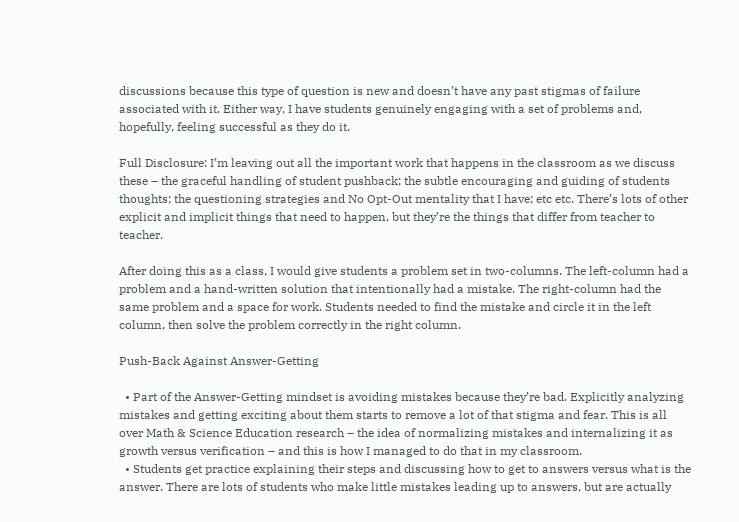discussions because this type of question is new and doesn’t have any past stigmas of failure associated with it. Either way, I have students genuinely engaging with a set of problems and, hopefully, feeling successful as they do it.

Full Disclosure: I’m leaving out all the important work that happens in the classroom as we discuss these – the graceful handling of student pushback; the subtle encouraging and guiding of students thoughts; the questioning strategies and No Opt-Out mentality that I have; etc etc. There’s lots of other explicit and implicit things that need to happen, but they’re the things that differ from teacher to teacher.

After doing this as a class, I would give students a problem set in two-columns. The left-column had a problem and a hand-written solution that intentionally had a mistake. The right-column had the same problem and a space for work. Students needed to find the mistake and circle it in the left column, then solve the problem correctly in the right column.

Push-Back Against Answer-Getting

  • Part of the Answer-Getting mindset is avoiding mistakes because they’re bad. Explicitly analyzing mistakes and getting exciting about them starts to remove a lot of that stigma and fear. This is all over Math & Science Education research – the idea of normalizing mistakes and internalizing it as growth versus verification – and this is how I managed to do that in my classroom.
  • Students get practice explaining their steps and discussing how to get to answers versus what is the answer. There are lots of students who make little mistakes leading up to answers, but are actually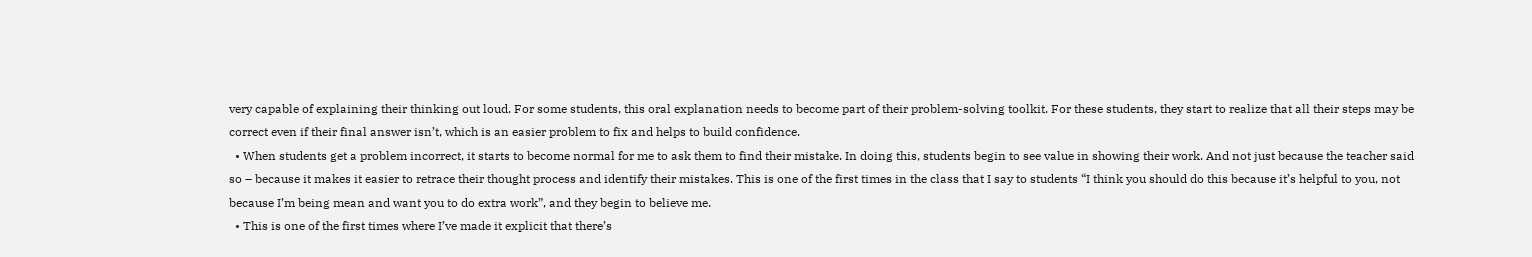very capable of explaining their thinking out loud. For some students, this oral explanation needs to become part of their problem-solving toolkit. For these students, they start to realize that all their steps may be correct even if their final answer isn’t, which is an easier problem to fix and helps to build confidence.
  • When students get a problem incorrect, it starts to become normal for me to ask them to find their mistake. In doing this, students begin to see value in showing their work. And not just because the teacher said so – because it makes it easier to retrace their thought process and identify their mistakes. This is one of the first times in the class that I say to students “I think you should do this because it’s helpful to you, not because I’m being mean and want you to do extra work”, and they begin to believe me.
  • This is one of the first times where I’ve made it explicit that there’s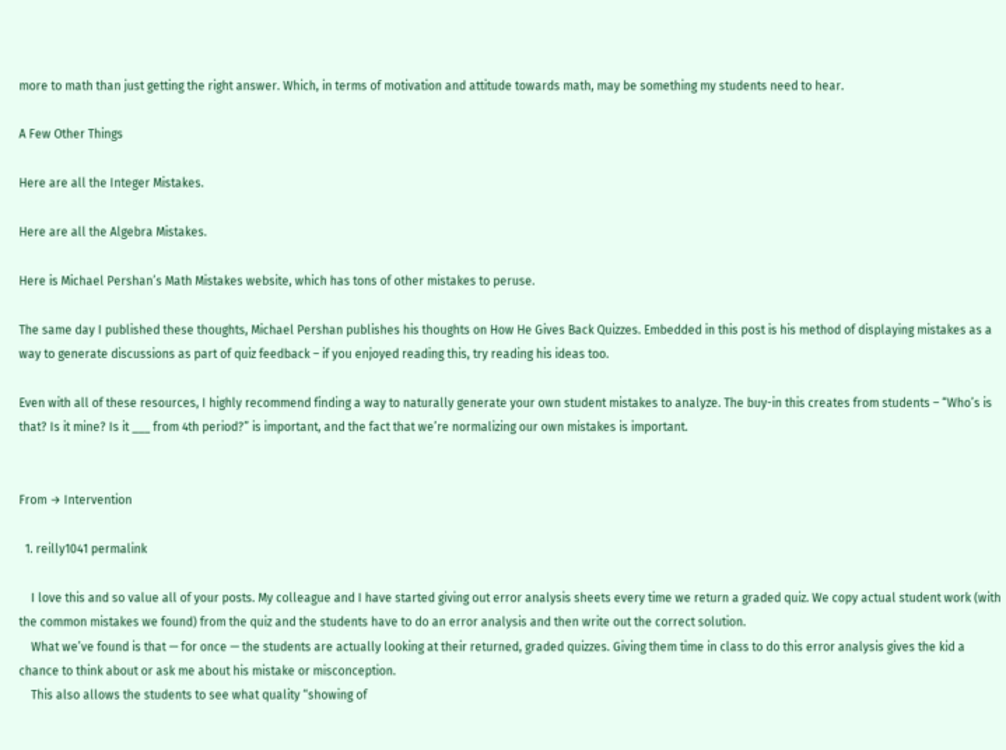more to math than just getting the right answer. Which, in terms of motivation and attitude towards math, may be something my students need to hear.

A Few Other Things

Here are all the Integer Mistakes.

Here are all the Algebra Mistakes.

Here is Michael Pershan’s Math Mistakes website, which has tons of other mistakes to peruse.

The same day I published these thoughts, Michael Pershan publishes his thoughts on How He Gives Back Quizzes. Embedded in this post is his method of displaying mistakes as a way to generate discussions as part of quiz feedback – if you enjoyed reading this, try reading his ideas too.

Even with all of these resources, I highly recommend finding a way to naturally generate your own student mistakes to analyze. The buy-in this creates from students – “Who’s is that? Is it mine? Is it ___ from 4th period?” is important, and the fact that we’re normalizing our own mistakes is important.


From → Intervention

  1. reilly1041 permalink

    I love this and so value all of your posts. My colleague and I have started giving out error analysis sheets every time we return a graded quiz. We copy actual student work (with the common mistakes we found) from the quiz and the students have to do an error analysis and then write out the correct solution.
    What we’ve found is that — for once — the students are actually looking at their returned, graded quizzes. Giving them time in class to do this error analysis gives the kid a chance to think about or ask me about his mistake or misconception.
    This also allows the students to see what quality “showing of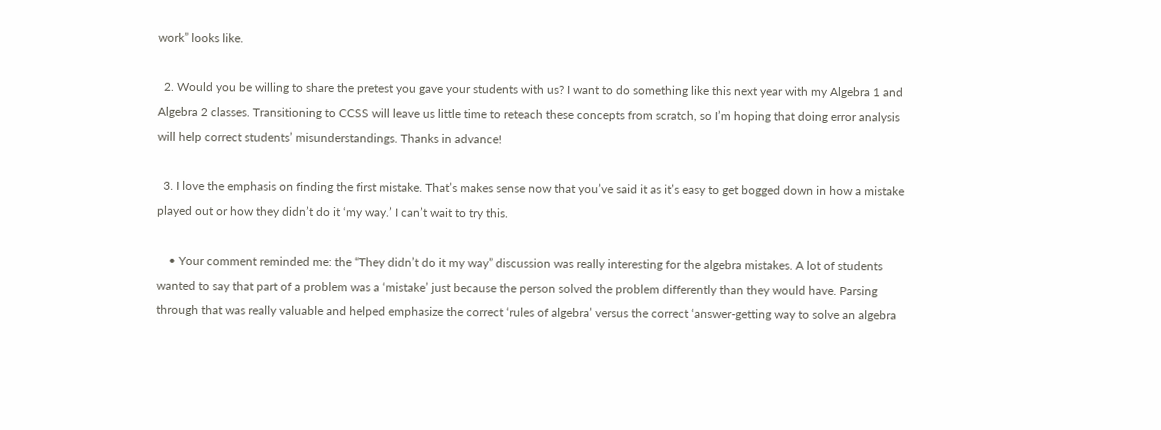work” looks like.

  2. Would you be willing to share the pretest you gave your students with us? I want to do something like this next year with my Algebra 1 and Algebra 2 classes. Transitioning to CCSS will leave us little time to reteach these concepts from scratch, so I’m hoping that doing error analysis will help correct students’ misunderstandings. Thanks in advance!

  3. I love the emphasis on finding the first mistake. That’s makes sense now that you’ve said it as it’s easy to get bogged down in how a mistake played out or how they didn’t do it ‘my way.’ I can’t wait to try this.

    • Your comment reminded me: the “They didn’t do it my way” discussion was really interesting for the algebra mistakes. A lot of students wanted to say that part of a problem was a ‘mistake’ just because the person solved the problem differently than they would have. Parsing through that was really valuable and helped emphasize the correct ‘rules of algebra’ versus the correct ‘answer-getting way to solve an algebra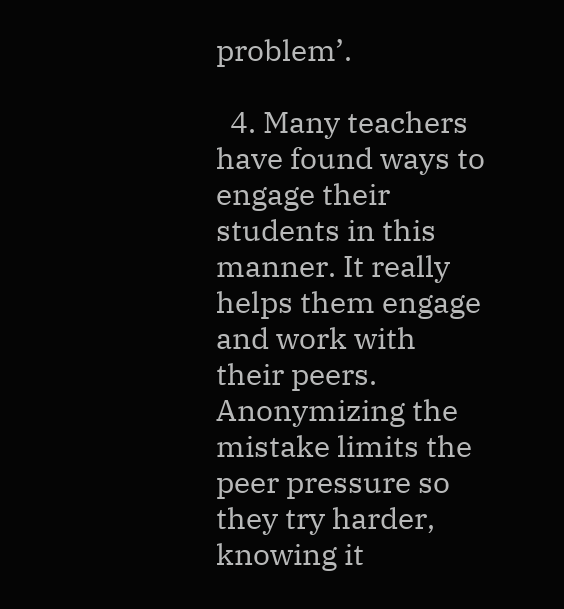problem’.

  4. Many teachers have found ways to engage their students in this manner. It really helps them engage and work with their peers. Anonymizing the mistake limits the peer pressure so they try harder, knowing it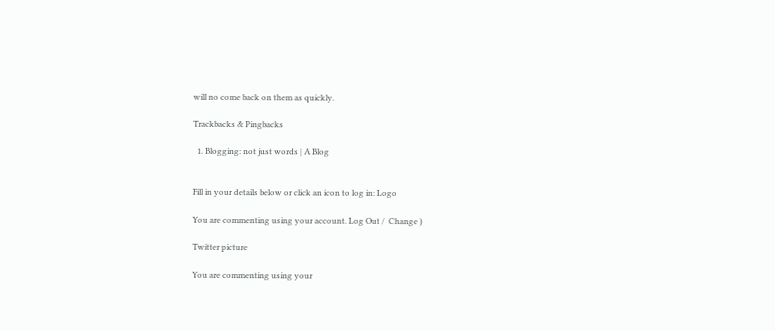will no come back on them as quickly.

Trackbacks & Pingbacks

  1. Blogging: not just words | A Blog


Fill in your details below or click an icon to log in: Logo

You are commenting using your account. Log Out /  Change )

Twitter picture

You are commenting using your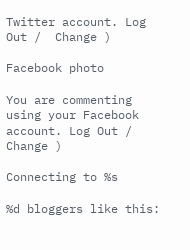Twitter account. Log Out /  Change )

Facebook photo

You are commenting using your Facebook account. Log Out /  Change )

Connecting to %s

%d bloggers like this: